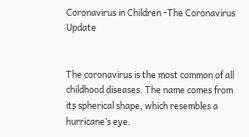Coronavirus in Children -The Coronavirus Update


The coronavirus is the most common of all childhood diseases. The name comes from its spherical shape, which resembles a hurricane’s eye.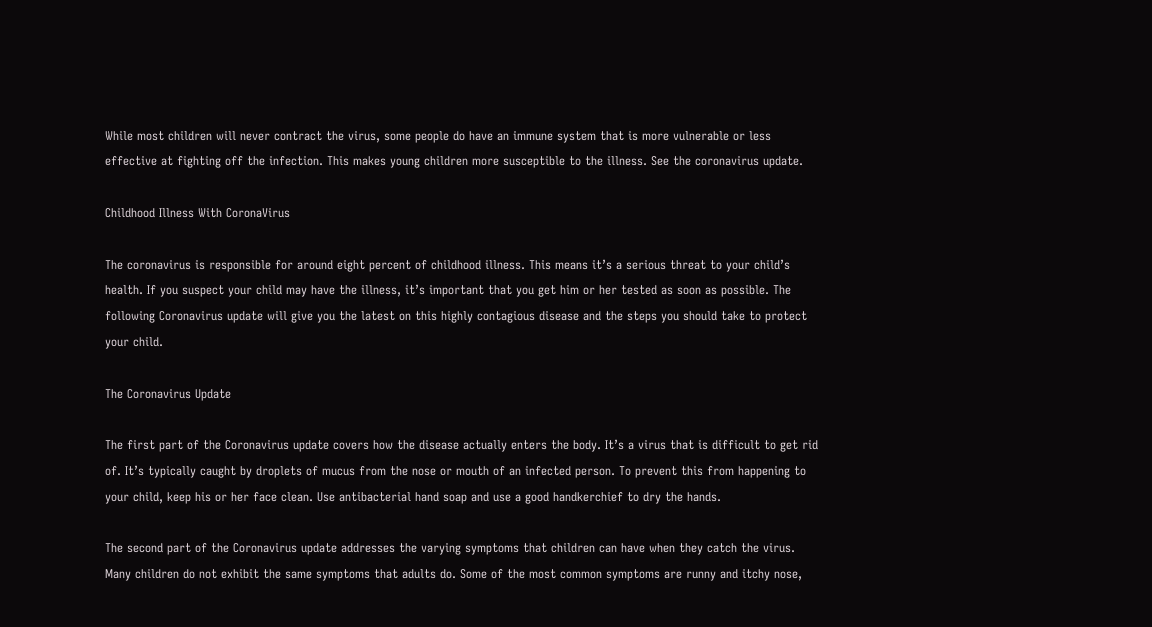While most children will never contract the virus, some people do have an immune system that is more vulnerable or less effective at fighting off the infection. This makes young children more susceptible to the illness. See the coronavirus update.

Childhood Illness With CoronaVirus

The coronavirus is responsible for around eight percent of childhood illness. This means it’s a serious threat to your child’s health. If you suspect your child may have the illness, it’s important that you get him or her tested as soon as possible. The following Coronavirus update will give you the latest on this highly contagious disease and the steps you should take to protect your child.

The Coronavirus Update

The first part of the Coronavirus update covers how the disease actually enters the body. It’s a virus that is difficult to get rid of. It’s typically caught by droplets of mucus from the nose or mouth of an infected person. To prevent this from happening to your child, keep his or her face clean. Use antibacterial hand soap and use a good handkerchief to dry the hands.

The second part of the Coronavirus update addresses the varying symptoms that children can have when they catch the virus. Many children do not exhibit the same symptoms that adults do. Some of the most common symptoms are runny and itchy nose,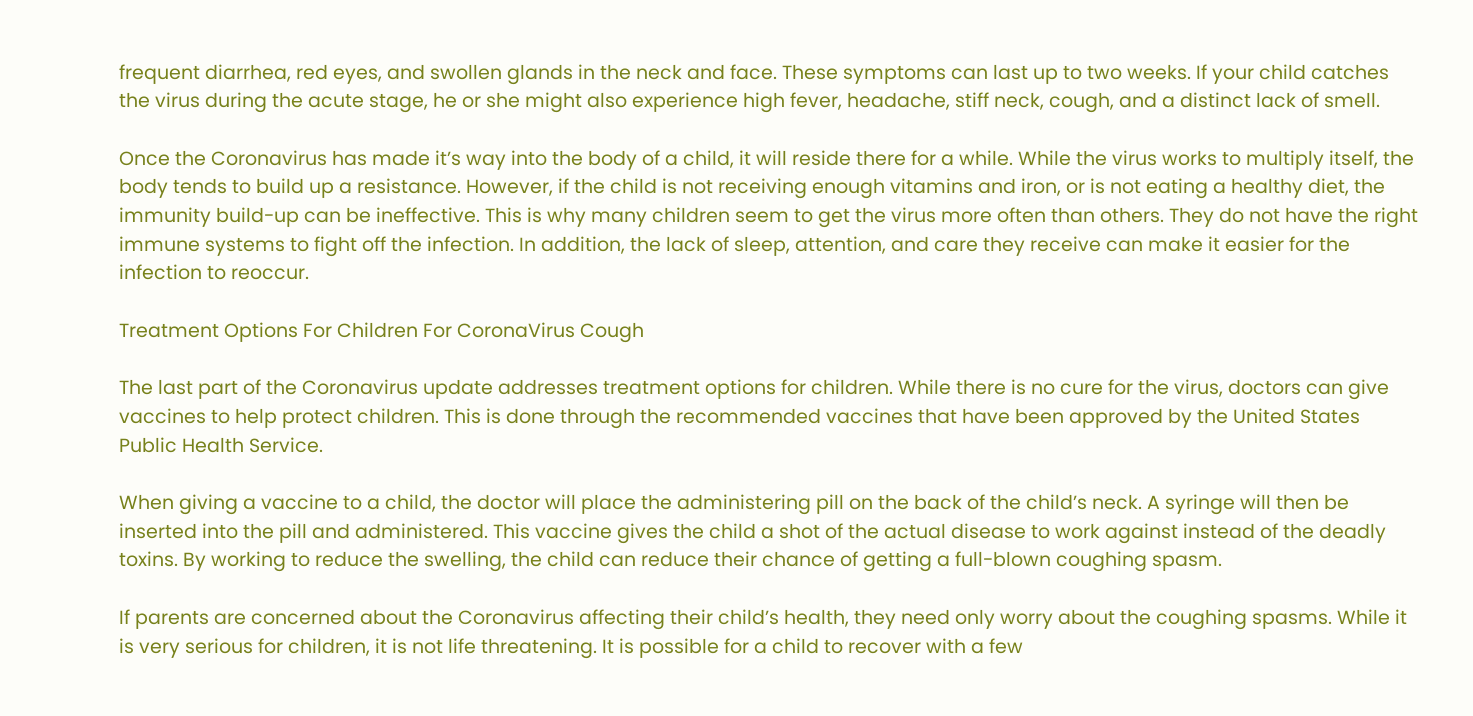frequent diarrhea, red eyes, and swollen glands in the neck and face. These symptoms can last up to two weeks. If your child catches the virus during the acute stage, he or she might also experience high fever, headache, stiff neck, cough, and a distinct lack of smell.

Once the Coronavirus has made it’s way into the body of a child, it will reside there for a while. While the virus works to multiply itself, the body tends to build up a resistance. However, if the child is not receiving enough vitamins and iron, or is not eating a healthy diet, the immunity build-up can be ineffective. This is why many children seem to get the virus more often than others. They do not have the right immune systems to fight off the infection. In addition, the lack of sleep, attention, and care they receive can make it easier for the infection to reoccur.

Treatment Options For Children For CoronaVirus Cough

The last part of the Coronavirus update addresses treatment options for children. While there is no cure for the virus, doctors can give vaccines to help protect children. This is done through the recommended vaccines that have been approved by the United States Public Health Service.

When giving a vaccine to a child, the doctor will place the administering pill on the back of the child’s neck. A syringe will then be inserted into the pill and administered. This vaccine gives the child a shot of the actual disease to work against instead of the deadly toxins. By working to reduce the swelling, the child can reduce their chance of getting a full-blown coughing spasm.

If parents are concerned about the Coronavirus affecting their child’s health, they need only worry about the coughing spasms. While it is very serious for children, it is not life threatening. It is possible for a child to recover with a few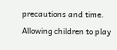precautions and time. Allowing children to play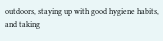outdoors, staying up with good hygiene habits, and taking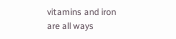vitamins and iron are all ways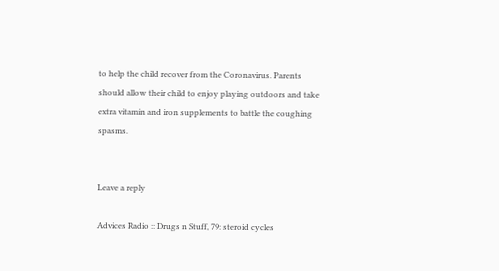to help the child recover from the Coronavirus. Parents should allow their child to enjoy playing outdoors and take extra vitamin and iron supplements to battle the coughing spasms.


Leave a reply

Advices Radio :: Drugs n Stuff, 79: steroid cycles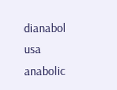dianabol usa anabolic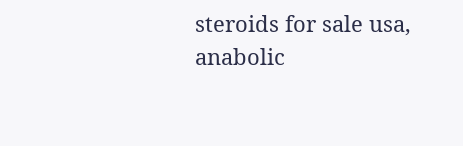steroids for sale usa, anabolic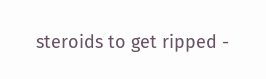steroids to get ripped -